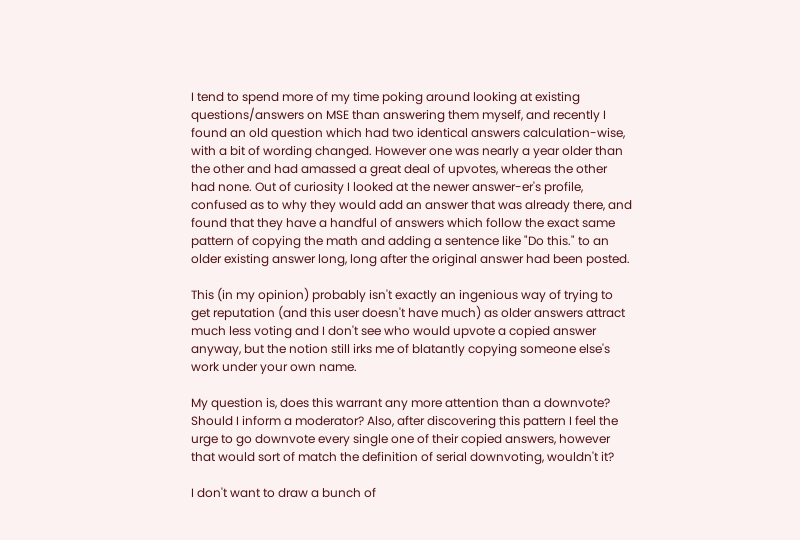I tend to spend more of my time poking around looking at existing questions/answers on MSE than answering them myself, and recently I found an old question which had two identical answers calculation-wise, with a bit of wording changed. However one was nearly a year older than the other and had amassed a great deal of upvotes, whereas the other had none. Out of curiosity I looked at the newer answer-er's profile, confused as to why they would add an answer that was already there, and found that they have a handful of answers which follow the exact same pattern of copying the math and adding a sentence like "Do this." to an older existing answer long, long after the original answer had been posted.

This (in my opinion) probably isn't exactly an ingenious way of trying to get reputation (and this user doesn't have much) as older answers attract much less voting and I don't see who would upvote a copied answer anyway, but the notion still irks me of blatantly copying someone else's work under your own name.

My question is, does this warrant any more attention than a downvote? Should I inform a moderator? Also, after discovering this pattern I feel the urge to go downvote every single one of their copied answers, however that would sort of match the definition of serial downvoting, wouldn't it?

I don't want to draw a bunch of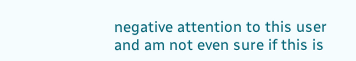negative attention to this user and am not even sure if this is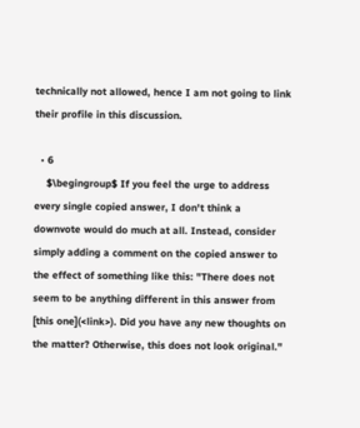technically not allowed, hence I am not going to link their profile in this discussion.

  • 6
    $\begingroup$ If you feel the urge to address every single copied answer, I don't think a downvote would do much at all. Instead, consider simply adding a comment on the copied answer to the effect of something like this: "There does not seem to be anything different in this answer from [this one](<link>). Did you have any new thoughts on the matter? Otherwise, this does not look original."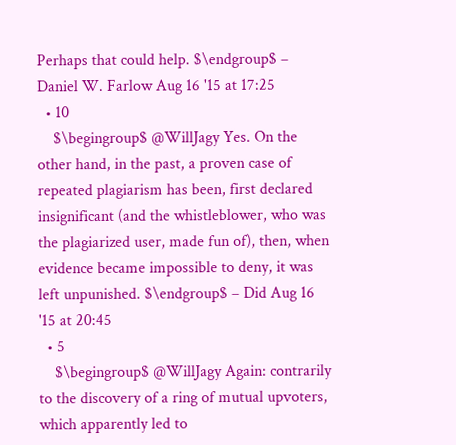Perhaps that could help. $\endgroup$ – Daniel W. Farlow Aug 16 '15 at 17:25
  • 10
    $\begingroup$ @WillJagy Yes. On the other hand, in the past, a proven case of repeated plagiarism has been, first declared insignificant (and the whistleblower, who was the plagiarized user, made fun of), then, when evidence became impossible to deny, it was left unpunished. $\endgroup$ – Did Aug 16 '15 at 20:45
  • 5
    $\begingroup$ @WillJagy Again: contrarily to the discovery of a ring of mutual upvoters, which apparently led to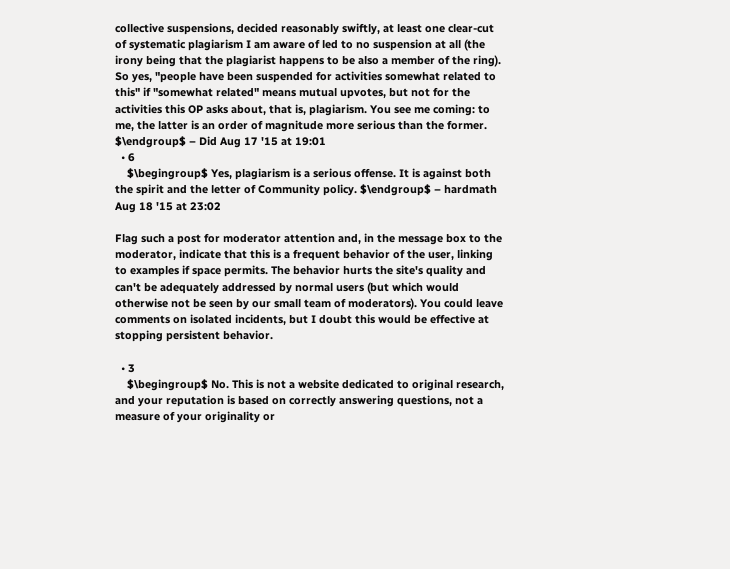collective suspensions, decided reasonably swiftly, at least one clear-cut of systematic plagiarism I am aware of led to no suspension at all (the irony being that the plagiarist happens to be also a member of the ring). So yes, "people have been suspended for activities somewhat related to this" if "somewhat related" means mutual upvotes, but not for the activities this OP asks about, that is, plagiarism. You see me coming: to me, the latter is an order of magnitude more serious than the former. $\endgroup$ – Did Aug 17 '15 at 19:01
  • 6
    $\begingroup$ Yes, plagiarism is a serious offense. It is against both the spirit and the letter of Community policy. $\endgroup$ – hardmath Aug 18 '15 at 23:02

Flag such a post for moderator attention and, in the message box to the moderator, indicate that this is a frequent behavior of the user, linking to examples if space permits. The behavior hurts the site's quality and can't be adequately addressed by normal users (but which would otherwise not be seen by our small team of moderators). You could leave comments on isolated incidents, but I doubt this would be effective at stopping persistent behavior.

  • 3
    $\begingroup$ No. This is not a website dedicated to original research, and your reputation is based on correctly answering questions, not a measure of your originality or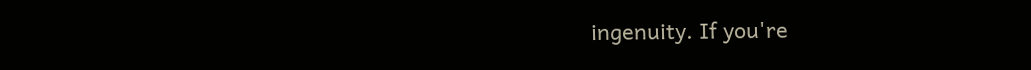ingenuity. If you're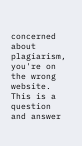concerned about plagiarism, you're on the wrong website. This is a question and answer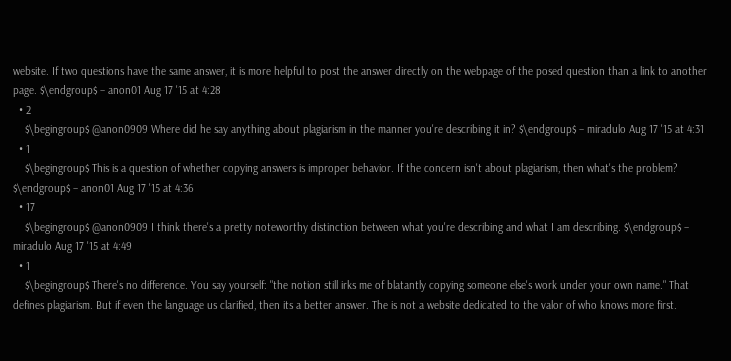website. If two questions have the same answer, it is more helpful to post the answer directly on the webpage of the posed question than a link to another page. $\endgroup$ – anon01 Aug 17 '15 at 4:28
  • 2
    $\begingroup$ @anon0909 Where did he say anything about plagiarism in the manner you're describing it in? $\endgroup$ – miradulo Aug 17 '15 at 4:31
  • 1
    $\begingroup$ This is a question of whether copying answers is improper behavior. If the concern isn't about plagiarism, then what's the problem? $\endgroup$ – anon01 Aug 17 '15 at 4:36
  • 17
    $\begingroup$ @anon0909 I think there's a pretty noteworthy distinction between what you're describing and what I am describing. $\endgroup$ – miradulo Aug 17 '15 at 4:49
  • 1
    $\begingroup$ There's no difference. You say yourself: "the notion still irks me of blatantly copying someone else's work under your own name." That defines plagiarism. But if even the language us clarified, then its a better answer. The is not a website dedicated to the valor of who knows more first.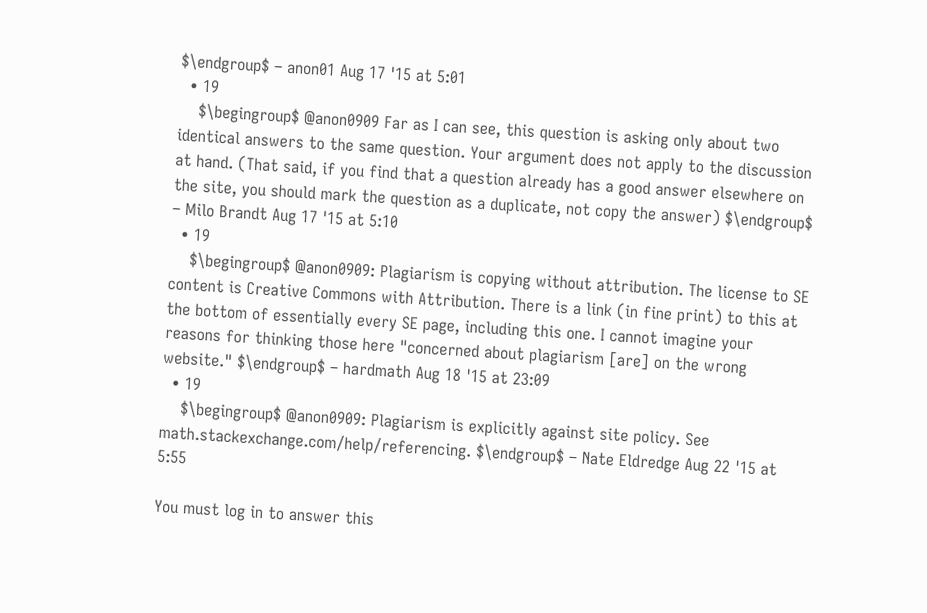$\endgroup$ – anon01 Aug 17 '15 at 5:01
  • 19
    $\begingroup$ @anon0909 Far as I can see, this question is asking only about two identical answers to the same question. Your argument does not apply to the discussion at hand. (That said, if you find that a question already has a good answer elsewhere on the site, you should mark the question as a duplicate, not copy the answer) $\endgroup$ – Milo Brandt Aug 17 '15 at 5:10
  • 19
    $\begingroup$ @anon0909: Plagiarism is copying without attribution. The license to SE content is Creative Commons with Attribution. There is a link (in fine print) to this at the bottom of essentially every SE page, including this one. I cannot imagine your reasons for thinking those here "concerned about plagiarism [are] on the wrong website." $\endgroup$ – hardmath Aug 18 '15 at 23:09
  • 19
    $\begingroup$ @anon0909: Plagiarism is explicitly against site policy. See math.stackexchange.com/help/referencing. $\endgroup$ – Nate Eldredge Aug 22 '15 at 5:55

You must log in to answer this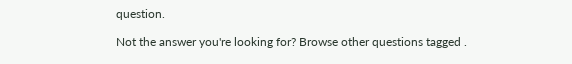question.

Not the answer you're looking for? Browse other questions tagged .